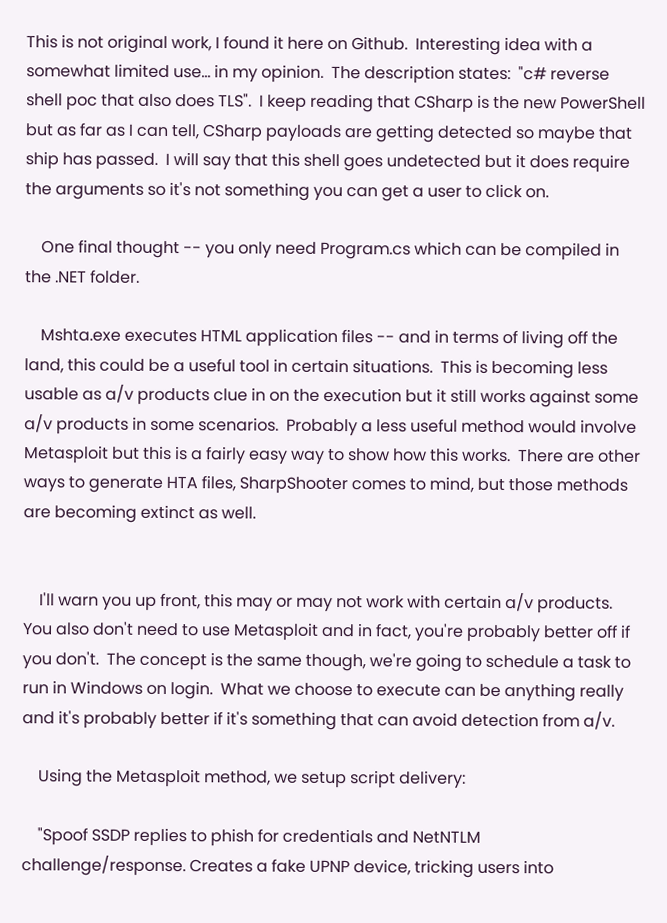This is not original work, I found it here on Github.  Interesting idea with a somewhat limited use... in my opinion.  The description states:  "c# reverse shell poc that also does TLS".  I keep reading that CSharp is the new PowerShell but as far as I can tell, CSharp payloads are getting detected so maybe that ship has passed.  I will say that this shell goes undetected but it does require the arguments so it's not something you can get a user to click on.

    One final thought -- you only need Program.cs which can be compiled in the .NET folder.

    Mshta.exe executes HTML application files -- and in terms of living off the land, this could be a useful tool in certain situations.  This is becoming less usable as a/v products clue in on the execution but it still works against some a/v products in some scenarios.  Probably a less useful method would involve Metasploit but this is a fairly easy way to show how this works.  There are other ways to generate HTA files, SharpShooter comes to mind, but those methods are becoming extinct as well.


    I'll warn you up front, this may or may not work with certain a/v products.  You also don't need to use Metasploit and in fact, you're probably better off if you don't.  The concept is the same though, we're going to schedule a task to run in Windows on login.  What we choose to execute can be anything really and it's probably better if it's something that can avoid detection from a/v.

    Using the Metasploit method, we setup script delivery:

    "Spoof SSDP replies to phish for credentials and NetNTLM challenge/response. Creates a fake UPNP device, tricking users into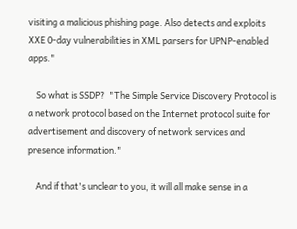visiting a malicious phishing page. Also detects and exploits XXE 0-day vulnerabilities in XML parsers for UPNP-enabled apps."

    So what is SSDP?  "The Simple Service Discovery Protocol is a network protocol based on the Internet protocol suite for advertisement and discovery of network services and presence information."

    And if that's unclear to you, it will all make sense in a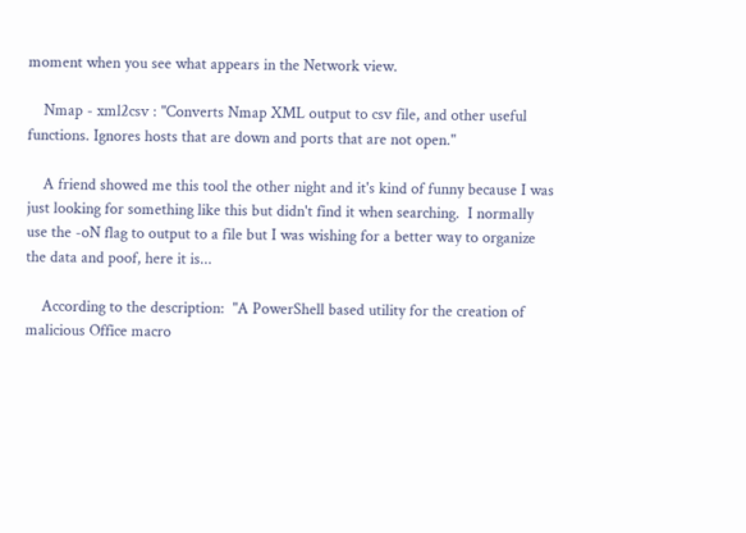moment when you see what appears in the Network view.

    Nmap - xml2csv : "Converts Nmap XML output to csv file, and other useful functions. Ignores hosts that are down and ports that are not open."

    A friend showed me this tool the other night and it's kind of funny because I was just looking for something like this but didn't find it when searching.  I normally use the -oN flag to output to a file but I was wishing for a better way to organize the data and poof, here it is...

    According to the description:  "A PowerShell based utility for the creation of malicious Office macro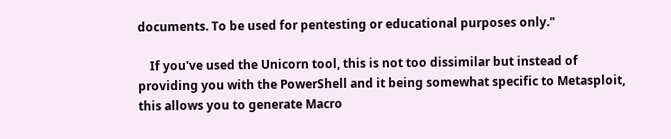documents. To be used for pentesting or educational purposes only."

    If you've used the Unicorn tool, this is not too dissimilar but instead of providing you with the PowerShell and it being somewhat specific to Metasploit, this allows you to generate Macro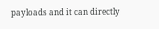payloads and it can directly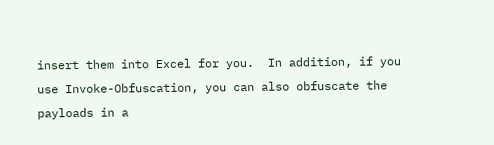insert them into Excel for you.  In addition, if you use Invoke-Obfuscation, you can also obfuscate the payloads in a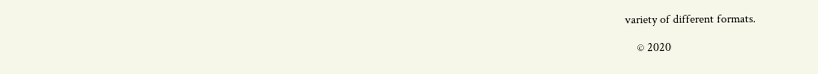variety of different formats.

    © 2020